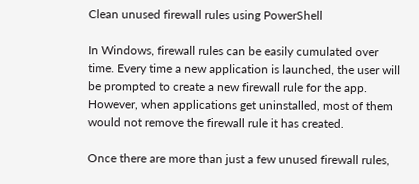Clean unused firewall rules using PowerShell

In Windows, firewall rules can be easily cumulated over time. Every time a new application is launched, the user will be prompted to create a new firewall rule for the app. However, when applications get uninstalled, most of them would not remove the firewall rule it has created.

Once there are more than just a few unused firewall rules,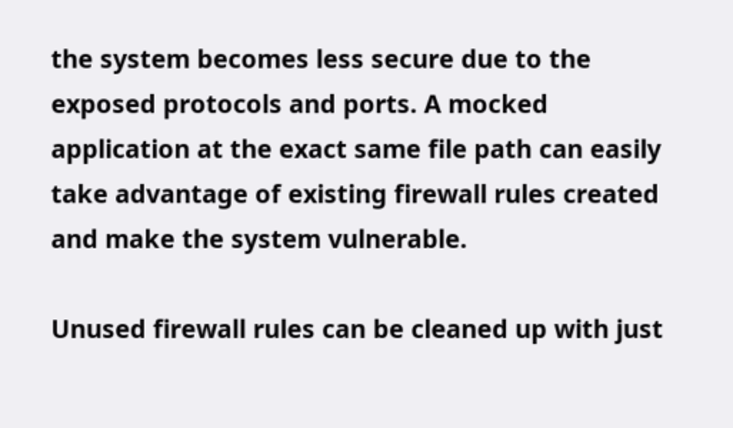the system becomes less secure due to the exposed protocols and ports. A mocked application at the exact same file path can easily take advantage of existing firewall rules created and make the system vulnerable.

Unused firewall rules can be cleaned up with just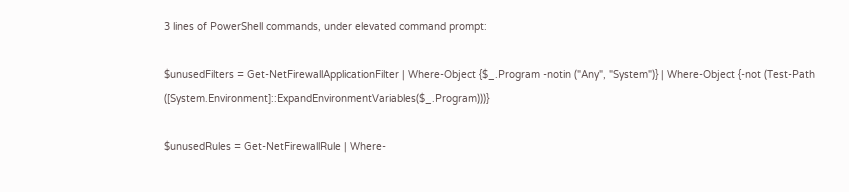3 lines of PowerShell commands, under elevated command prompt:

$unusedFilters = Get-NetFirewallApplicationFilter | Where-Object {$_.Program -notin ("Any", "System")} | Where-Object {-not (Test-Path ([System.Environment]::ExpandEnvironmentVariables($_.Program)))}

$unusedRules = Get-NetFirewallRule | Where-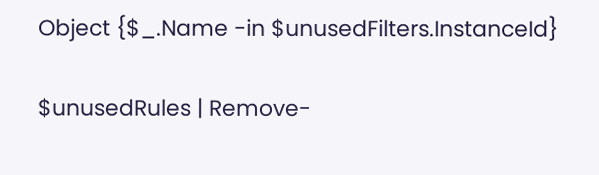Object {$_.Name -in $unusedFilters.InstanceId}

$unusedRules | Remove-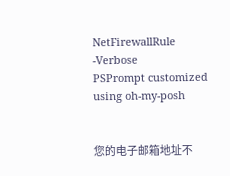NetFirewallRule -Verbose
PSPrompt customized using oh-my-posh


您的电子邮箱地址不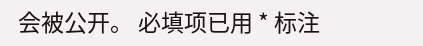会被公开。 必填项已用 * 标注